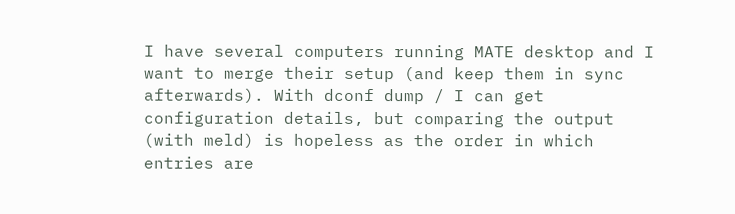I have several computers running MATE desktop and I want to merge their setup (and keep them in sync afterwards). With dconf dump / I can get configuration details, but comparing the output (with meld) is hopeless as the order in which entries are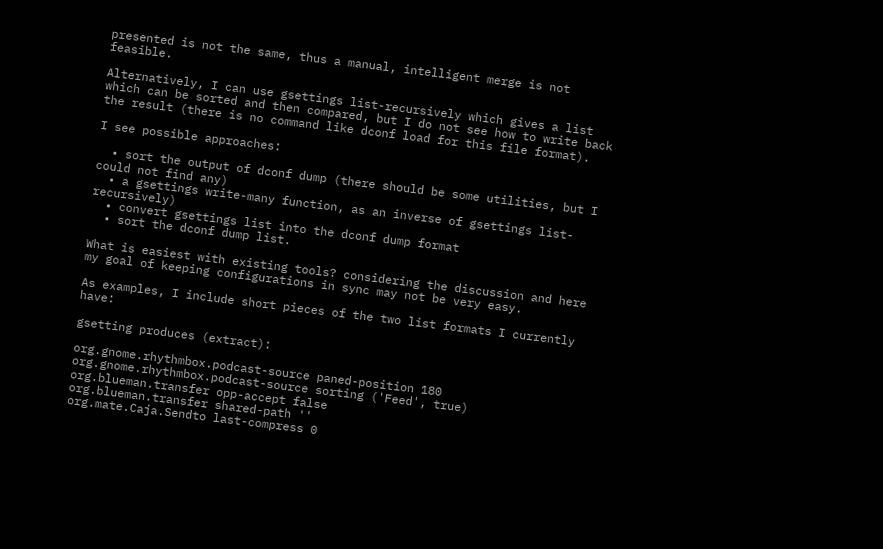presented is not the same, thus a manual, intelligent merge is not feasible.

Alternatively, I can use gsettings list-recursively which gives a list which can be sorted and then compared, but I do not see how to write back the result (there is no command like dconf load for this file format).

I see possible approaches:

  • sort the output of dconf dump (there should be some utilities, but I could not find any)
  • a gsettings write-many function, as an inverse of gsettings list-recursively)
  • convert gsettings list into the dconf dump format
  • sort the dconf dump list.

What is easiest with existing tools? considering the discussion and here my goal of keeping configurations in sync may not be very easy.

As examples, I include short pieces of the two list formats I currently have:

gsetting produces (extract):

org.gnome.rhythmbox.podcast-source paned-position 180
org.gnome.rhythmbox.podcast-source sorting ('Feed', true)
org.blueman.transfer opp-accept false
org.blueman.transfer shared-path ''
org.mate.Caja.Sendto last-compress 0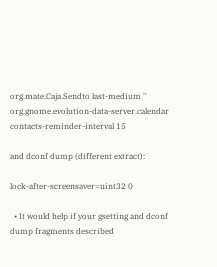org.mate.Caja.Sendto last-medium ''
org.gnome.evolution-data-server.calendar contacts-reminder-interval 15

and dconf dump (different extract):

lock-after-screensaver=uint32 0

  • It would help if your gsetting and dconf dump fragments described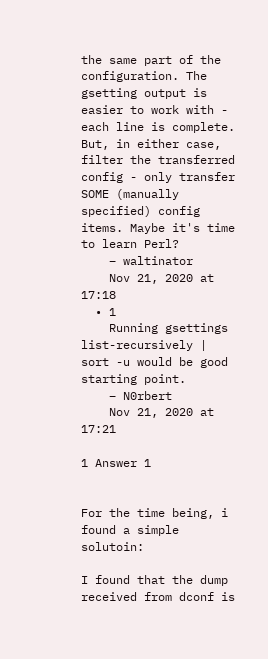the same part of the configuration. The gsetting output is easier to work with - each line is complete. But, in either case, filter the transferred config - only transfer SOME (manually specified) config items. Maybe it's time to learn Perl?
    – waltinator
    Nov 21, 2020 at 17:18
  • 1
    Running gsettings list-recursively | sort -u would be good starting point.
    – N0rbert
    Nov 21, 2020 at 17:21

1 Answer 1


For the time being, i found a simple solutoin:

I found that the dump received from dconf is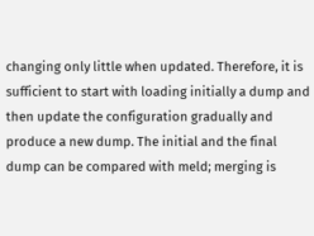changing only little when updated. Therefore, it is sufficient to start with loading initially a dump and then update the configuration gradually and produce a new dump. The initial and the final dump can be compared with meld; merging is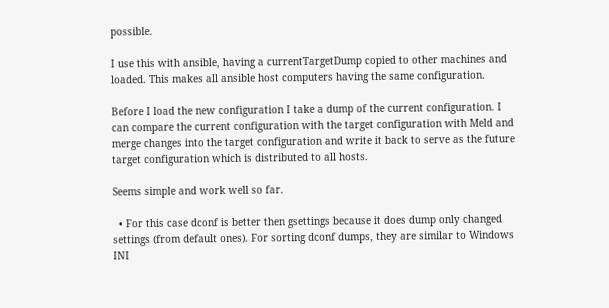possible.

I use this with ansible, having a currentTargetDump copied to other machines and loaded. This makes all ansible host computers having the same configuration.

Before I load the new configuration I take a dump of the current configuration. I can compare the current configuration with the target configuration with Meld and merge changes into the target configuration and write it back to serve as the future target configuration which is distributed to all hosts.

Seems simple and work well so far.

  • For this case dconf is better then gsettings because it does dump only changed settings (from default ones). For sorting dconf dumps, they are similar to Windows INI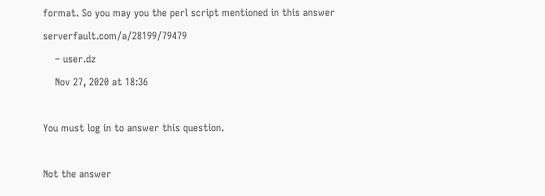format. So you may you the perl script mentioned in this answer serverfault.com/a/28199/79479
    – user.dz
    Nov 27, 2020 at 18:36

You must log in to answer this question.

Not the answer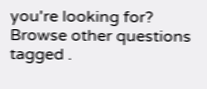you're looking for? Browse other questions tagged .